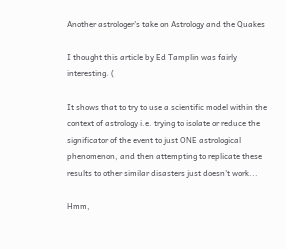Another astrologer's take on Astrology and the Quakes

I thought this article by Ed Tamplin was fairly interesting. (

It shows that to try to use a scientific model within the context of astrology i.e. trying to isolate or reduce the significator of the event to just ONE astrological phenomenon, and then attempting to replicate these results to other similar disasters just doesn't work...

Hmm,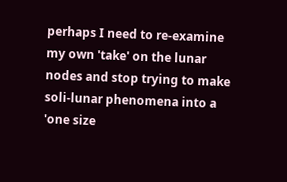perhaps I need to re-examine my own 'take' on the lunar nodes and stop trying to make soli-lunar phenomena into a 'one size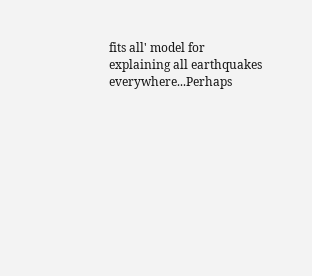fits all' model for explaining all earthquakes everywhere...Perhaps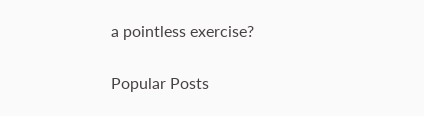a pointless exercise?


Popular Posts